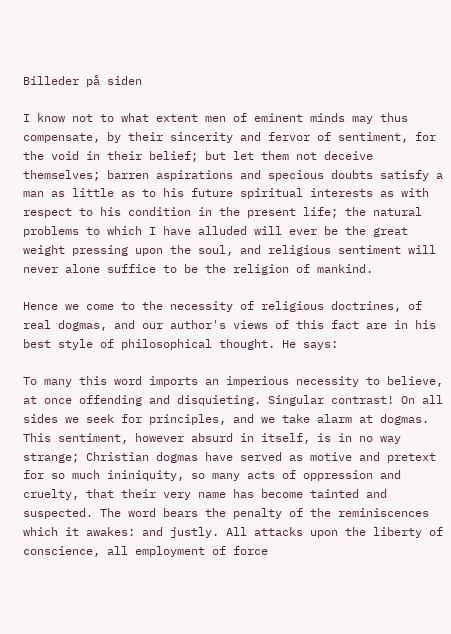Billeder på siden

I know not to what extent men of eminent minds may thus compensate, by their sincerity and fervor of sentiment, for the void in their belief; but let them not deceive themselves; barren aspirations and specious doubts satisfy a man as little as to his future spiritual interests as with respect to his condition in the present life; the natural problems to which I have alluded will ever be the great weight pressing upon the soul, and religious sentiment will never alone suffice to be the religion of mankind.

Hence we come to the necessity of religious doctrines, of real dogmas, and our author's views of this fact are in his best style of philosophical thought. He says:

To many this word imports an imperious necessity to believe, at once offending and disquieting. Singular contrast! On all sides we seek for principles, and we take alarm at dogmas. This sentiment, however absurd in itself, is in no way strange; Christian dogmas have served as motive and pretext for so much ininiquity, so many acts of oppression and cruelty, that their very name has become tainted and suspected. The word bears the penalty of the reminiscences which it awakes: and justly. All attacks upon the liberty of conscience, all employment of force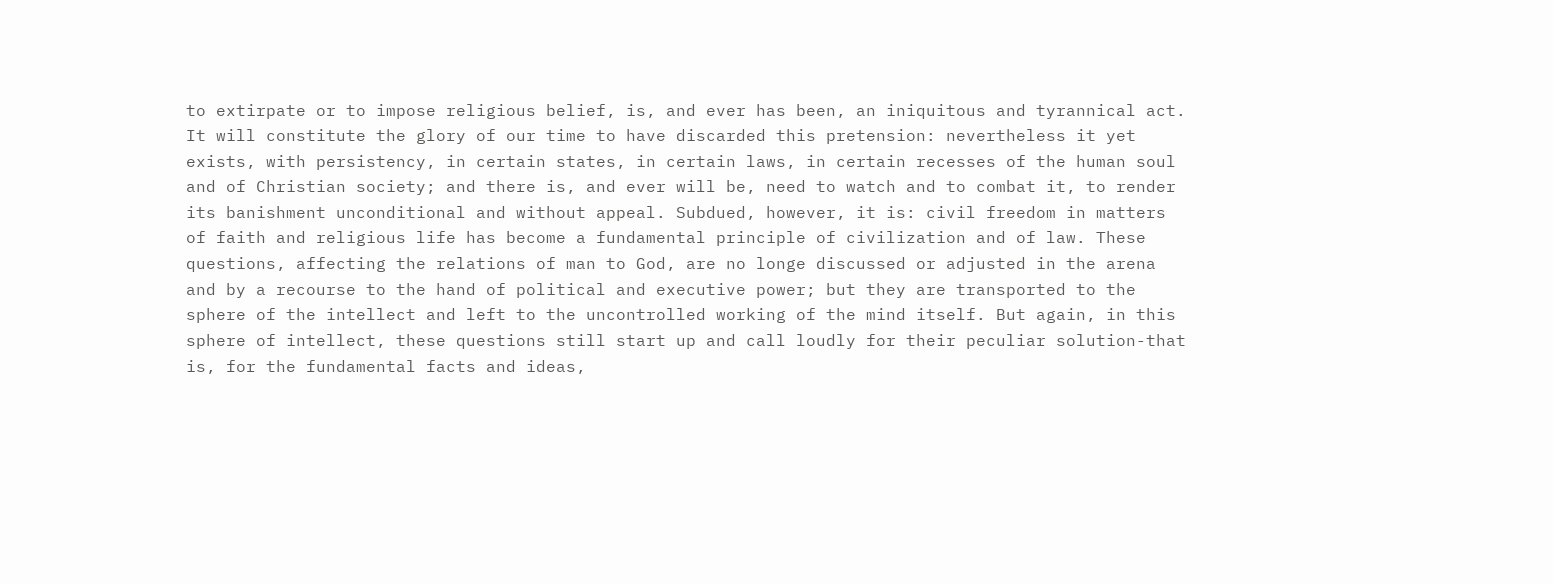to extirpate or to impose religious belief, is, and ever has been, an iniquitous and tyrannical act. It will constitute the glory of our time to have discarded this pretension: nevertheless it yet exists, with persistency, in certain states, in certain laws, in certain recesses of the human soul and of Christian society; and there is, and ever will be, need to watch and to combat it, to render its banishment unconditional and without appeal. Subdued, however, it is: civil freedom in matters of faith and religious life has become a fundamental principle of civilization and of law. These questions, affecting the relations of man to God, are no longe discussed or adjusted in the arena and by a recourse to the hand of political and executive power; but they are transported to the sphere of the intellect and left to the uncontrolled working of the mind itself. But again, in this sphere of intellect, these questions still start up and call loudly for their peculiar solution-that is, for the fundamental facts and ideas,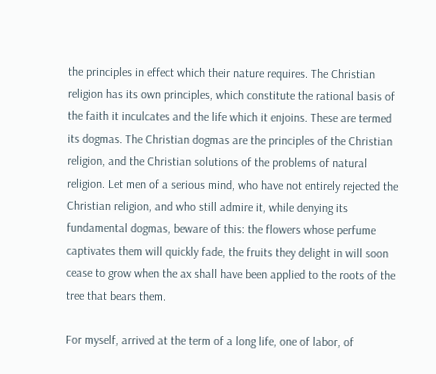the principles in effect which their nature requires. The Christian religion has its own principles, which constitute the rational basis of the faith it inculcates and the life which it enjoins. These are termed its dogmas. The Christian dogmas are the principles of the Christian religion, and the Christian solutions of the problems of natural religion. Let men of a serious mind, who have not entirely rejected the Christian religion, and who still admire it, while denying its fundamental dogmas, beware of this: the flowers whose perfume captivates them will quickly fade, the fruits they delight in will soon cease to grow when the ax shall have been applied to the roots of the tree that bears them.

For myself, arrived at the term of a long life, one of labor, of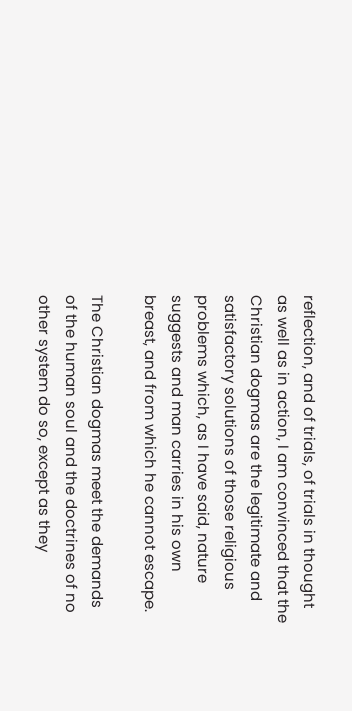reflection, and of trials, of trials in thought as well as in action, I am convinced that the Christian dogmas are the legitimate and satisfactory solutions of those religious problems which, as I have said, nature suggests and man carries in his own breast, and from which he cannot escape.

The Christian dogmas meet the demands of the human soul and the doctrines of no other system do so, except as they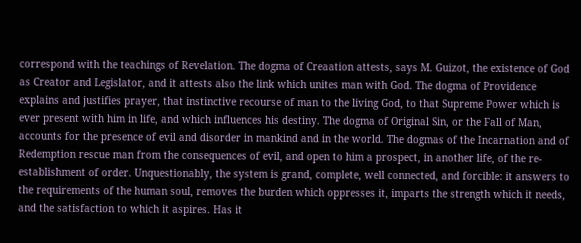correspond with the teachings of Revelation. The dogma of Creaation attests, says M. Guizot, the existence of God as Creator and Legislator, and it attests also the link which unites man with God. The dogma of Providence explains and justifies prayer, that instinctive recourse of man to the living God, to that Supreme Power which is ever present with him in life, and which influences his destiny. The dogma of Original Sin, or the Fall of Man, accounts for the presence of evil and disorder in mankind and in the world. The dogmas of the Incarnation and of Redemption rescue man from the consequences of evil, and open to him a prospect, in another life, of the re-establishment of order. Unquestionably, the system is grand, complete, well connected, and forcible: it answers to the requirements of the human soul, removes the burden which oppresses it, imparts the strength which it needs, and the satisfaction to which it aspires. Has it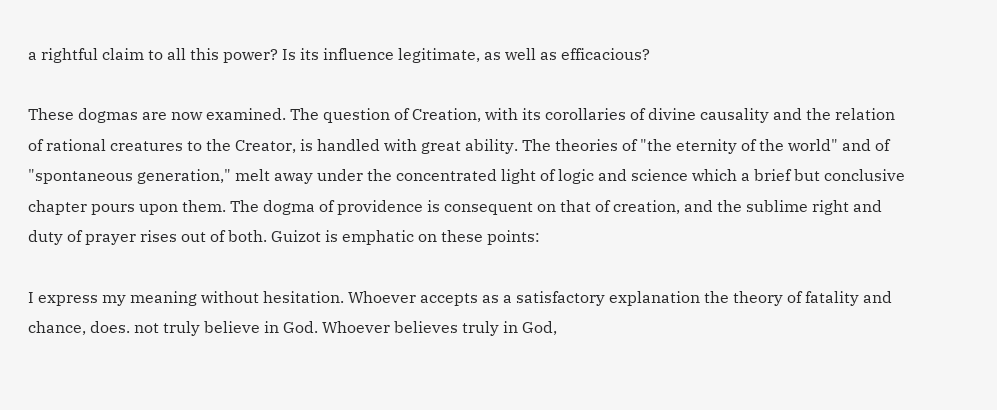a rightful claim to all this power? Is its influence legitimate, as well as efficacious?

These dogmas are now examined. The question of Creation, with its corollaries of divine causality and the relation of rational creatures to the Creator, is handled with great ability. The theories of "the eternity of the world" and of "spontaneous generation," melt away under the concentrated light of logic and science which a brief but conclusive chapter pours upon them. The dogma of providence is consequent on that of creation, and the sublime right and duty of prayer rises out of both. Guizot is emphatic on these points:

I express my meaning without hesitation. Whoever accepts as a satisfactory explanation the theory of fatality and chance, does. not truly believe in God. Whoever believes truly in God,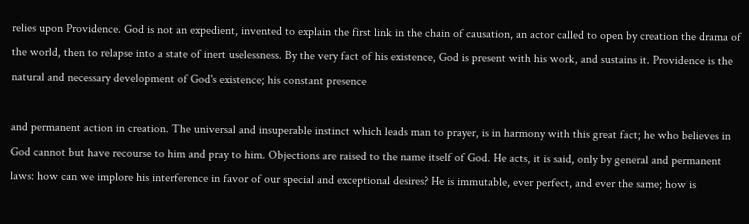relies upon Providence. God is not an expedient, invented to explain the first link in the chain of causation, an actor called to open by creation the drama of the world, then to relapse into a state of inert uselessness. By the very fact of his existence, God is present with his work, and sustains it. Providence is the natural and necessary development of God's existence; his constant presence

and permanent action in creation. The universal and insuperable instinct which leads man to prayer, is in harmony with this great fact; he who believes in God cannot but have recourse to him and pray to him. Objections are raised to the name itself of God. He acts, it is said, only by general and permanent laws: how can we implore his interference in favor of our special and exceptional desires? He is immutable, ever perfect, and ever the same; how is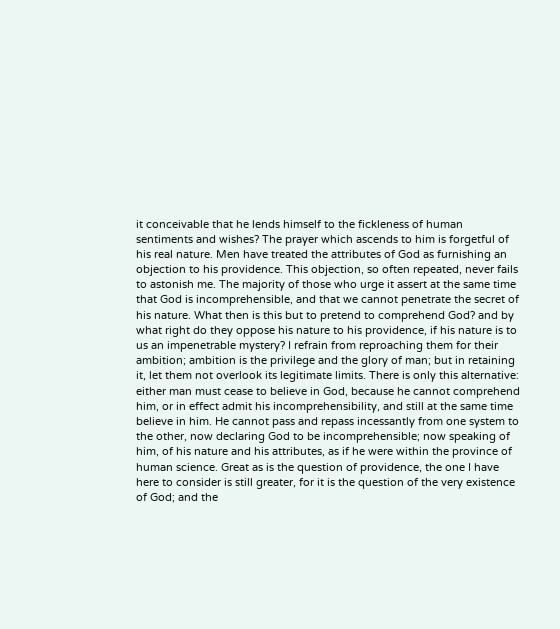it conceivable that he lends himself to the fickleness of human sentiments and wishes? The prayer which ascends to him is forgetful of his real nature. Men have treated the attributes of God as furnishing an objection to his providence. This objection, so often repeated, never fails to astonish me. The majority of those who urge it assert at the same time that God is incomprehensible, and that we cannot penetrate the secret of his nature. What then is this but to pretend to comprehend God? and by what right do they oppose his nature to his providence, if his nature is to us an impenetrable mystery? I refrain from reproaching them for their ambition; ambition is the privilege and the glory of man; but in retaining it, let them not overlook its legitimate limits. There is only this alternative: either man must cease to believe in God, because he cannot comprehend him, or in effect admit his incomprehensibility, and still at the same time believe in him. He cannot pass and repass incessantly from one system to the other, now declaring God to be incomprehensible; now speaking of him, of his nature and his attributes, as if he were within the province of human science. Great as is the question of providence, the one I have here to consider is still greater, for it is the question of the very existence of God; and the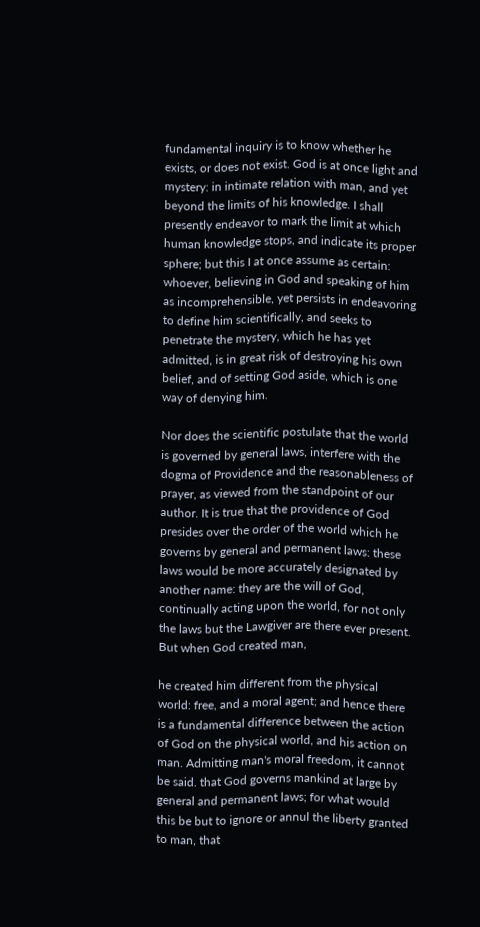fundamental inquiry is to know whether he exists, or does not exist. God is at once light and mystery: in intimate relation with man, and yet beyond the limits of his knowledge. I shall presently endeavor to mark the limit at which human knowledge stops, and indicate its proper sphere; but this I at once assume as certain: whoever, believing in God and speaking of him as incomprehensible, yet persists in endeavoring to define him scientifically, and seeks to penetrate the mystery, which he has yet admitted, is in great risk of destroying his own belief, and of setting God aside, which is one way of denying him.

Nor does the scientific postulate that the world is governed by general laws, interfere with the dogma of Providence and the reasonableness of prayer, as viewed from the standpoint of our author. It is true that the providence of God presides over the order of the world which he governs by general and permanent laws: these laws would be more accurately designated by another name: they are the will of God, continually acting upon the world, for not only the laws but the Lawgiver are there ever present. But when God created man,

he created him different from the physical world: free, and a moral agent; and hence there is a fundamental difference between the action of God on the physical world, and his action on man. Admitting man's moral freedom, it cannot be said. that God governs mankind at large by general and permanent laws; for what would this be but to ignore or annul the liberty granted to man, that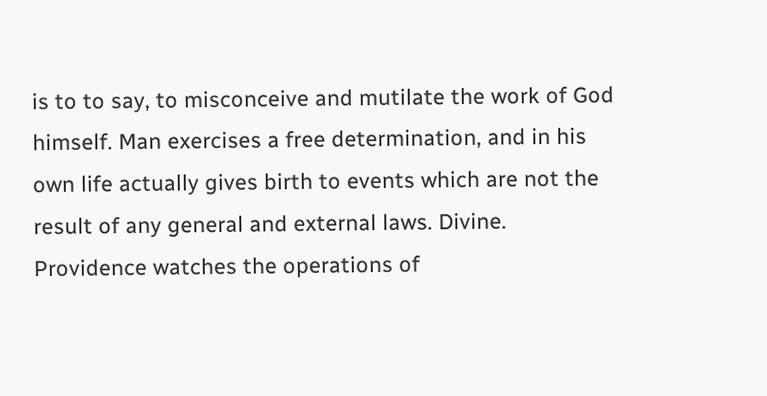is to to say, to misconceive and mutilate the work of God himself. Man exercises a free determination, and in his own life actually gives birth to events which are not the result of any general and external laws. Divine. Providence watches the operations of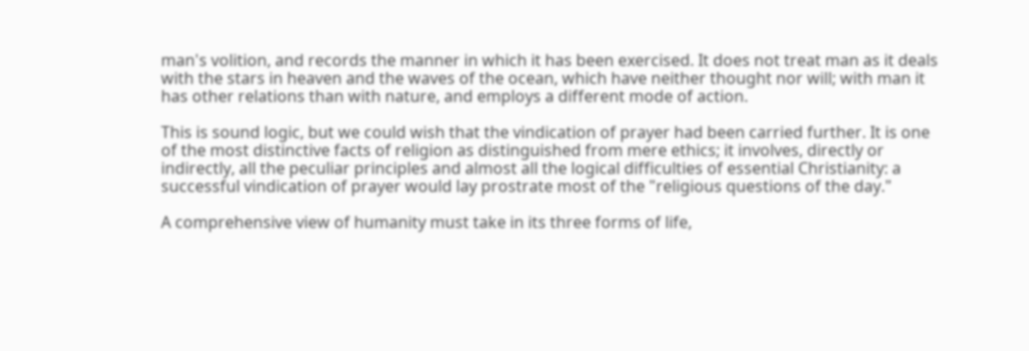man's volition, and records the manner in which it has been exercised. It does not treat man as it deals with the stars in heaven and the waves of the ocean, which have neither thought nor will; with man it has other relations than with nature, and employs a different mode of action.

This is sound logic, but we could wish that the vindication of prayer had been carried further. It is one of the most distinctive facts of religion as distinguished from mere ethics; it involves, directly or indirectly, all the peculiar principles and almost all the logical difficulties of essential Christianity: a successful vindication of prayer would lay prostrate most of the "religious questions of the day."

A comprehensive view of humanity must take in its three forms of life,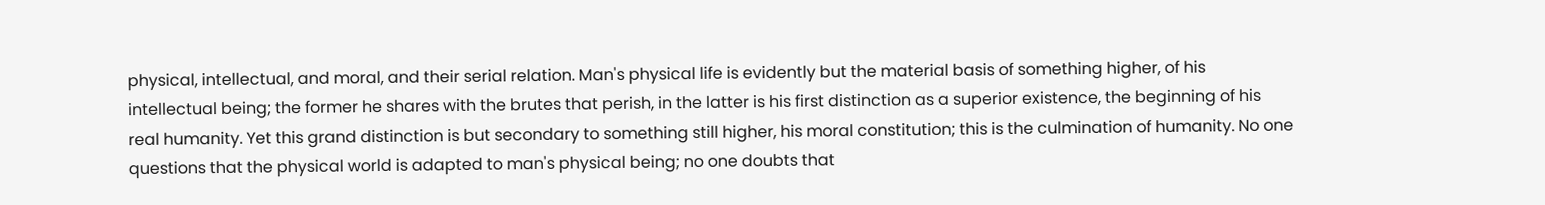physical, intellectual, and moral, and their serial relation. Man's physical life is evidently but the material basis of something higher, of his intellectual being; the former he shares with the brutes that perish, in the latter is his first distinction as a superior existence, the beginning of his real humanity. Yet this grand distinction is but secondary to something still higher, his moral constitution; this is the culmination of humanity. No one questions that the physical world is adapted to man's physical being; no one doubts that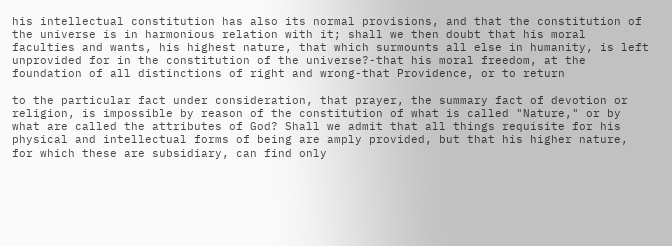his intellectual constitution has also its normal provisions, and that the constitution of the universe is in harmonious relation with it; shall we then doubt that his moral faculties and wants, his highest nature, that which surmounts all else in humanity, is left unprovided for in the constitution of the universe?-that his moral freedom, at the foundation of all distinctions of right and wrong-that Providence, or to return

to the particular fact under consideration, that prayer, the summary fact of devotion or religion, is impossible by reason of the constitution of what is called "Nature," or by what are called the attributes of God? Shall we admit that all things requisite for his physical and intellectual forms of being are amply provided, but that his higher nature, for which these are subsidiary, can find only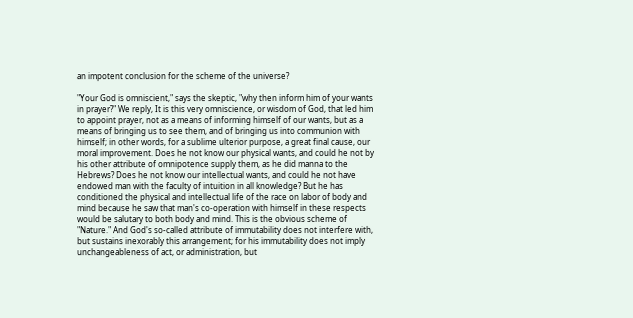an impotent conclusion for the scheme of the universe?

"Your God is omniscient," says the skeptic, "why then inform him of your wants in prayer?" We reply, It is this very omniscience, or wisdom of God, that led him to appoint prayer, not as a means of informing himself of our wants, but as a means of bringing us to see them, and of bringing us into communion with himself; in other words, for a sublime ulterior purpose, a great final cause, our moral improvement. Does he not know our physical wants, and could he not by his other attribute of omnipotence supply them, as he did manna to the Hebrews? Does he not know our intellectual wants, and could he not have endowed man with the faculty of intuition in all knowledge? But he has conditioned the physical and intellectual life of the race on labor of body and mind because he saw that man's co-operation with himself in these respects would be salutary to both body and mind. This is the obvious scheme of "Nature." And God's so-called attribute of immutability does not interfere with, but sustains inexorably this arrangement; for his immutability does not imply unchangeableness of act, or administration, but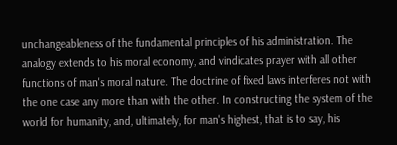unchangeableness of the fundamental principles of his administration. The analogy extends to his moral economy, and vindicates prayer with all other functions of man's moral nature. The doctrine of fixed laws interferes not with the one case any more than with the other. In constructing the system of the world for humanity, and, ultimately, for man's highest, that is to say, his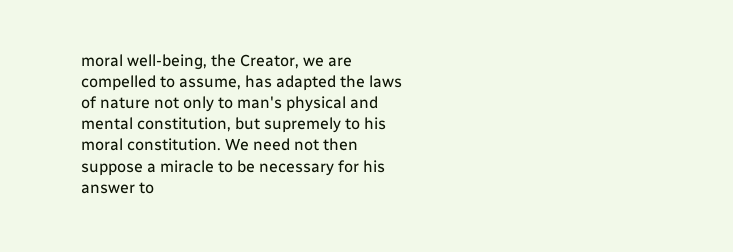moral well-being, the Creator, we are compelled to assume, has adapted the laws of nature not only to man's physical and mental constitution, but supremely to his moral constitution. We need not then suppose a miracle to be necessary for his answer to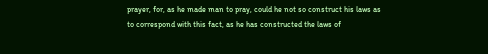prayer, for, as he made man to pray, could he not so construct his laws as to correspond with this fact, as he has constructed the laws of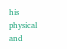his physical and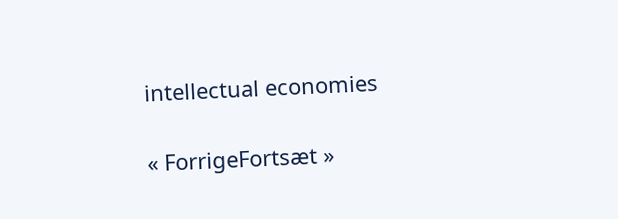intellectual economies

« ForrigeFortsæt »